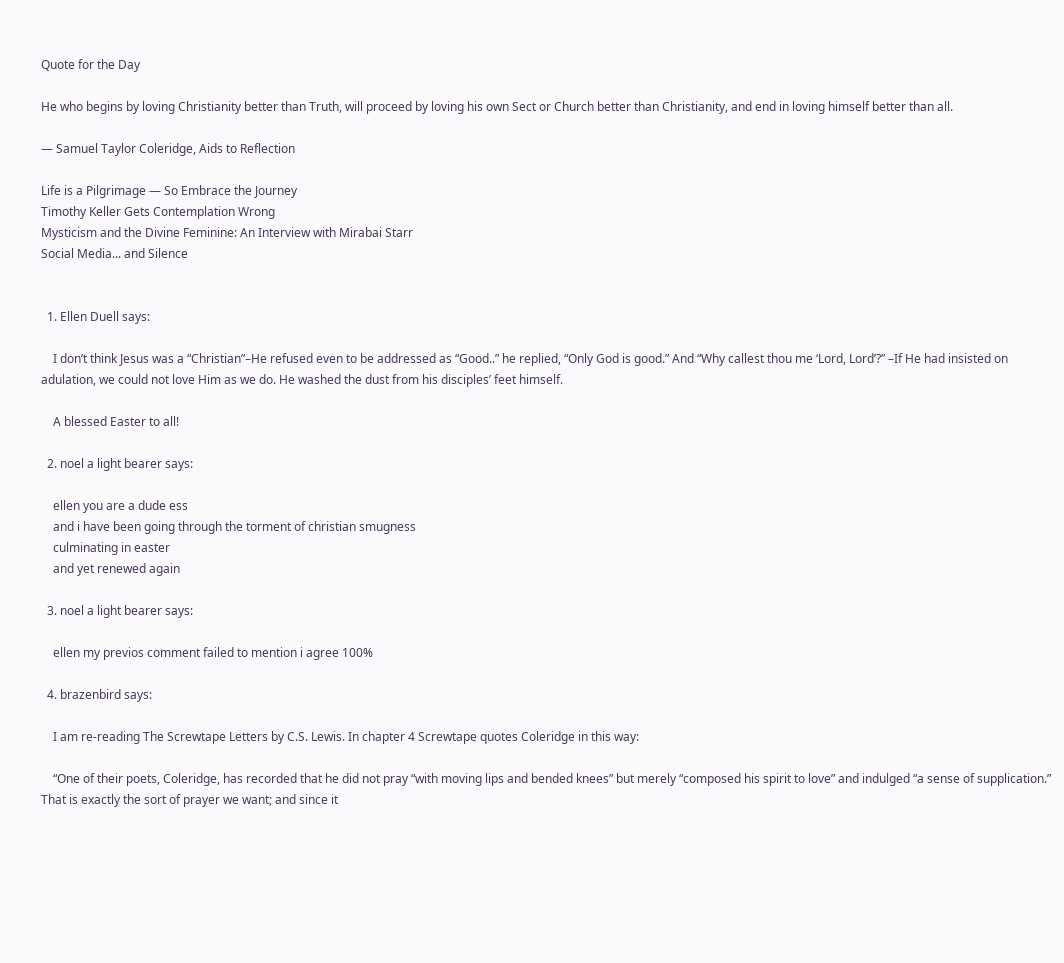Quote for the Day

He who begins by loving Christianity better than Truth, will proceed by loving his own Sect or Church better than Christianity, and end in loving himself better than all.

— Samuel Taylor Coleridge, Aids to Reflection

Life is a Pilgrimage — So Embrace the Journey
Timothy Keller Gets Contemplation Wrong
Mysticism and the Divine Feminine: An Interview with Mirabai Starr
Social Media... and Silence


  1. Ellen Duell says:

    I don’t think Jesus was a “Christian”–He refused even to be addressed as “Good..” he replied, “Only God is good.” And “Why callest thou me ‘Lord, Lord’?” –If He had insisted on adulation, we could not love Him as we do. He washed the dust from his disciples’ feet himself.

    A blessed Easter to all!

  2. noel a light bearer says:

    ellen you are a dude ess
    and i have been going through the torment of christian smugness
    culminating in easter
    and yet renewed again

  3. noel a light bearer says:

    ellen my previos comment failed to mention i agree 100%

  4. brazenbird says:

    I am re-reading The Screwtape Letters by C.S. Lewis. In chapter 4 Screwtape quotes Coleridge in this way:

    “One of their poets, Coleridge, has recorded that he did not pray “with moving lips and bended knees” but merely “composed his spirit to love” and indulged “a sense of supplication.” That is exactly the sort of prayer we want; and since it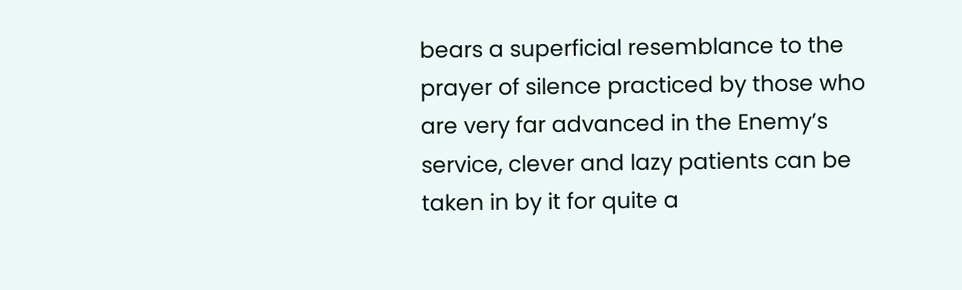bears a superficial resemblance to the prayer of silence practiced by those who are very far advanced in the Enemy’s service, clever and lazy patients can be taken in by it for quite a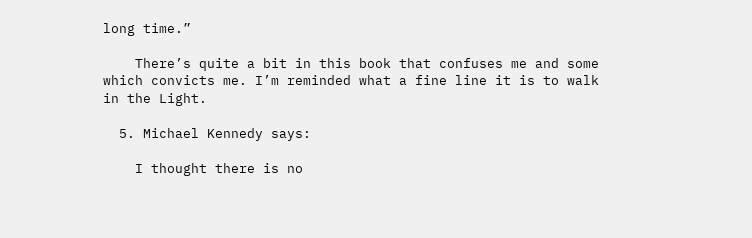long time.”

    There’s quite a bit in this book that confuses me and some which convicts me. I’m reminded what a fine line it is to walk in the Light.

  5. Michael Kennedy says:

    I thought there is no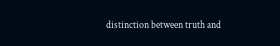distinction between truth and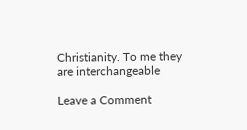Christianity. To me they are interchangeable

Leave a Comment